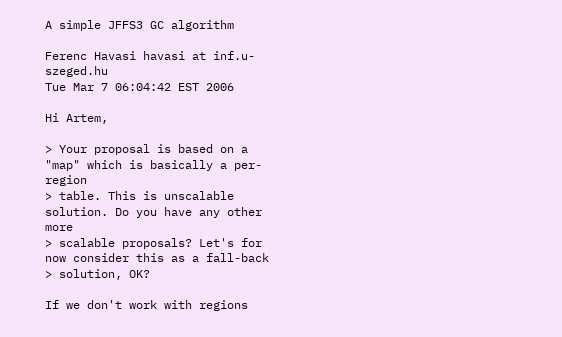A simple JFFS3 GC algorithm

Ferenc Havasi havasi at inf.u-szeged.hu
Tue Mar 7 06:04:42 EST 2006

Hi Artem,

> Your proposal is based on a "map" which is basically a per-region
> table. This is unscalable solution. Do you have any other more
> scalable proposals? Let's for now consider this as a fall-back
> solution, OK?

If we don't work with regions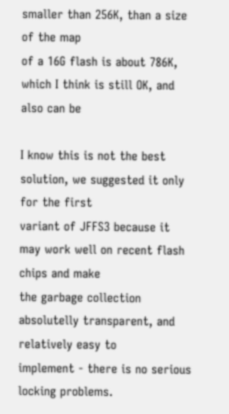smaller than 256K, than a size of the map
of a 16G flash is about 786K, which I think is still OK, and also can be

I know this is not the best solution, we suggested it only for the first
variant of JFFS3 because it may work well on recent flash chips and make
the garbage collection absolutelly transparent, and relatively easy to
implement - there is no serious locking problems.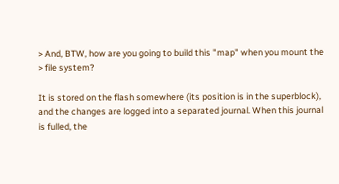> And, BTW, how are you going to build this "map" when you mount the
> file system?

It is stored on the flash somewhere (its position is in the superblock),
and the changes are logged into a separated journal. When this journal
is fulled, the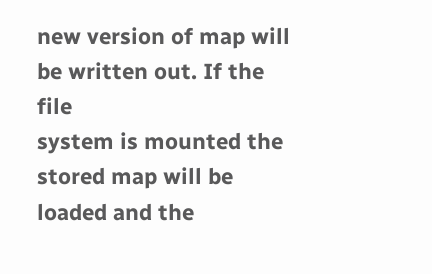new version of map will be written out. If the file
system is mounted the stored map will be loaded and the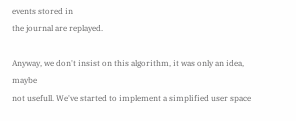events stored in
the journal are replayed.

Anyway, we don't insist on this algorithm, it was only an idea, maybe
not usefull. We've started to implement a simplified user space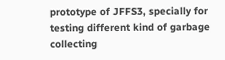prototype of JFFS3, specially for testing different kind of garbage
collecting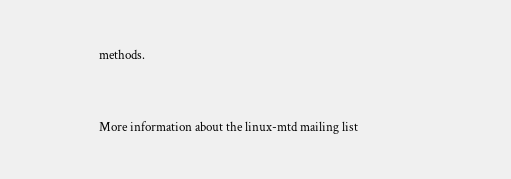methods.


More information about the linux-mtd mailing list